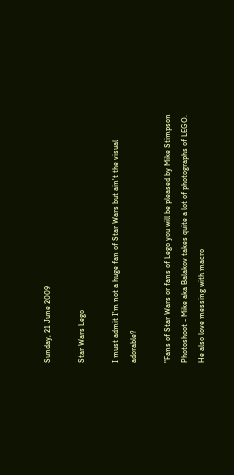Sunday, 21 June 2009

Star Wars Lego

I must admit I'm not a huge fan of Star Wars but ain't the visual adorable?

"Fans of Star Wars or fans of Lego you will be pleased by Mike Stimpson Photoshoot - Mike aka Balakov takes quite a lot of photographs of LEGO. He also love messing with macro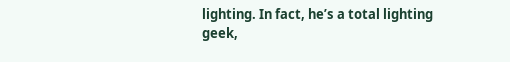lighting. In fact, he’s a total lighting geek,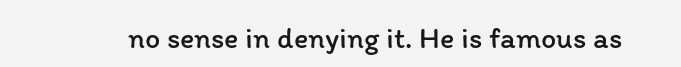no sense in denying it. He is famous as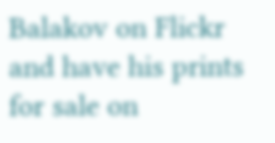Balakov on Flickr and have his prints for sale on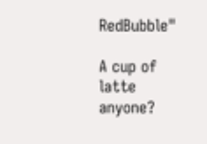RedBubble"

A cup of latte anyone?